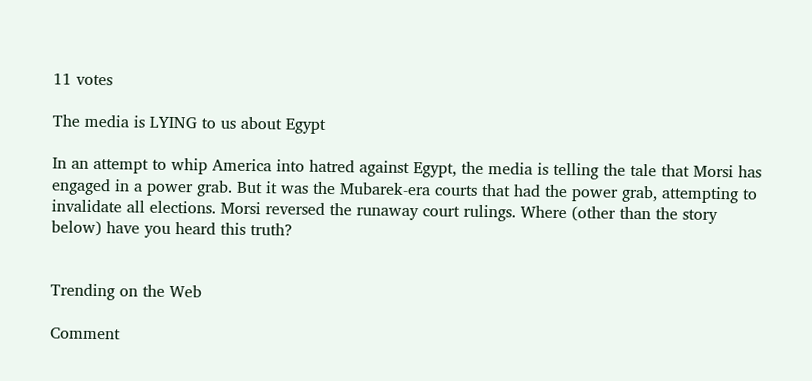11 votes

The media is LYING to us about Egypt

In an attempt to whip America into hatred against Egypt, the media is telling the tale that Morsi has engaged in a power grab. But it was the Mubarek-era courts that had the power grab, attempting to invalidate all elections. Morsi reversed the runaway court rulings. Where (other than the story below) have you heard this truth?


Trending on the Web

Comment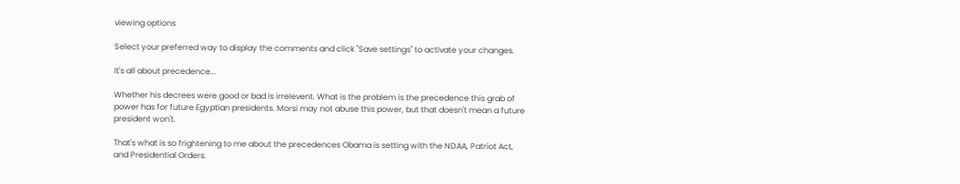viewing options

Select your preferred way to display the comments and click "Save settings" to activate your changes.

It's all about precedence...

Whether his decrees were good or bad is irrelevent. What is the problem is the precedence this grab of power has for future Egyptian presidents. Morsi may not abuse this power, but that doesn't mean a future president won't.

That's what is so frightening to me about the precedences Obama is setting with the NDAA, Patriot Act, and Presidential Orders.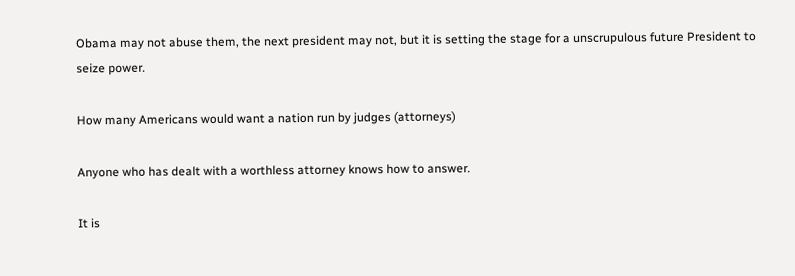Obama may not abuse them, the next president may not, but it is setting the stage for a unscrupulous future President to seize power.

How many Americans would want a nation run by judges (attorneys)

Anyone who has dealt with a worthless attorney knows how to answer.

It is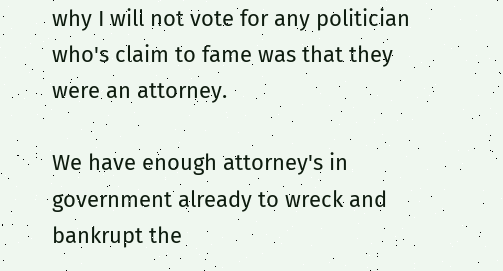why I will not vote for any politician who's claim to fame was that they were an attorney.

We have enough attorney's in government already to wreck and bankrupt the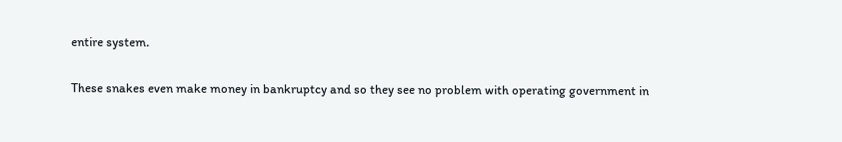entire system.

These snakes even make money in bankruptcy and so they see no problem with operating government in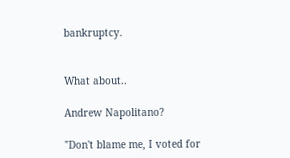bankruptcy.


What about..

Andrew Napolitano?

"Don't blame me, I voted for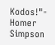Kodos!"- Homer Simpson